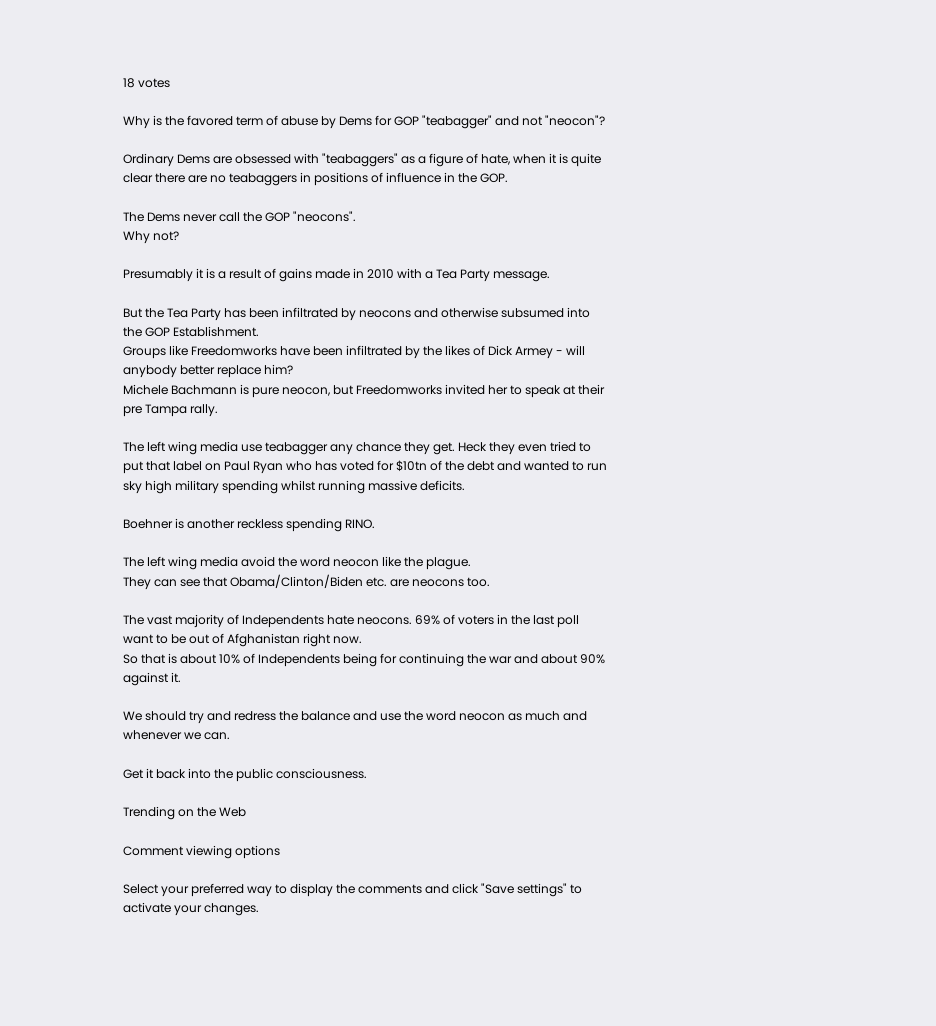18 votes

Why is the favored term of abuse by Dems for GOP "teabagger" and not "neocon"?

Ordinary Dems are obsessed with "teabaggers" as a figure of hate, when it is quite clear there are no teabaggers in positions of influence in the GOP.

The Dems never call the GOP "neocons".
Why not?

Presumably it is a result of gains made in 2010 with a Tea Party message.

But the Tea Party has been infiltrated by neocons and otherwise subsumed into the GOP Establishment.
Groups like Freedomworks have been infiltrated by the likes of Dick Armey - will anybody better replace him?
Michele Bachmann is pure neocon, but Freedomworks invited her to speak at their pre Tampa rally.

The left wing media use teabagger any chance they get. Heck they even tried to put that label on Paul Ryan who has voted for $10tn of the debt and wanted to run sky high military spending whilst running massive deficits.

Boehner is another reckless spending RINO.

The left wing media avoid the word neocon like the plague.
They can see that Obama/Clinton/Biden etc. are neocons too.

The vast majority of Independents hate neocons. 69% of voters in the last poll want to be out of Afghanistan right now.
So that is about 10% of Independents being for continuing the war and about 90% against it.

We should try and redress the balance and use the word neocon as much and whenever we can.

Get it back into the public consciousness.

Trending on the Web

Comment viewing options

Select your preferred way to display the comments and click "Save settings" to activate your changes.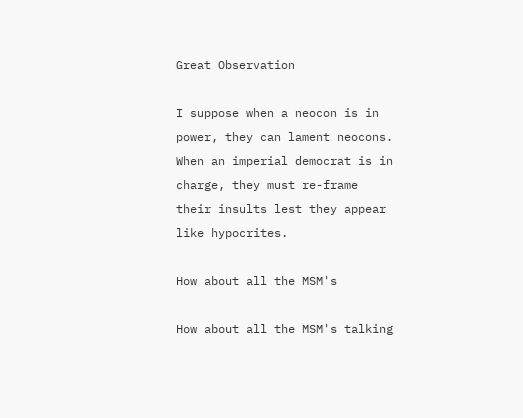Great Observation

I suppose when a neocon is in power, they can lament neocons. When an imperial democrat is in charge, they must re-frame their insults lest they appear like hypocrites.

How about all the MSM's

How about all the MSM's talking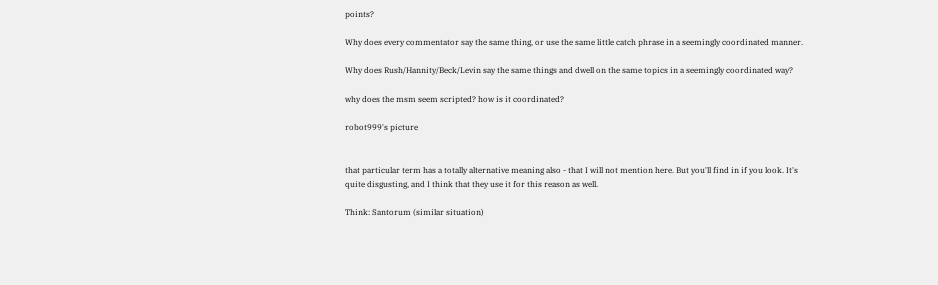points?

Why does every commentator say the same thing, or use the same little catch phrase in a seemingly coordinated manner.

Why does Rush/Hannity/Beck/Levin say the same things and dwell on the same topics in a seemingly coordinated way?

why does the msm seem scripted? how is it coordinated?

robot999's picture


that particular term has a totally alternative meaning also - that I will not mention here. But you'll find in if you look. It's quite disgusting, and I think that they use it for this reason as well.

Think: Santorum (similar situation)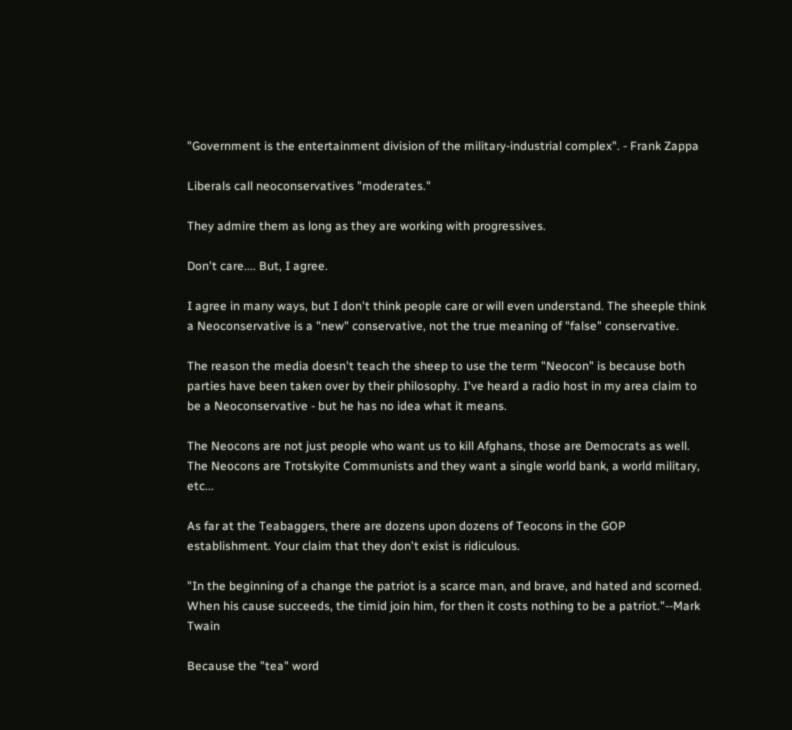"Government is the entertainment division of the military-industrial complex". - Frank Zappa

Liberals call neoconservatives "moderates."

They admire them as long as they are working with progressives.

Don't care.... But, I agree.

I agree in many ways, but I don't think people care or will even understand. The sheeple think a Neoconservative is a "new" conservative, not the true meaning of "false" conservative.

The reason the media doesn't teach the sheep to use the term "Neocon" is because both parties have been taken over by their philosophy. I've heard a radio host in my area claim to be a Neoconservative - but he has no idea what it means.

The Neocons are not just people who want us to kill Afghans, those are Democrats as well. The Neocons are Trotskyite Communists and they want a single world bank, a world military, etc...

As far at the Teabaggers, there are dozens upon dozens of Teocons in the GOP establishment. Your claim that they don't exist is ridiculous.

"In the beginning of a change the patriot is a scarce man, and brave, and hated and scorned. When his cause succeeds, the timid join him, for then it costs nothing to be a patriot."--Mark Twain

Because the "tea" word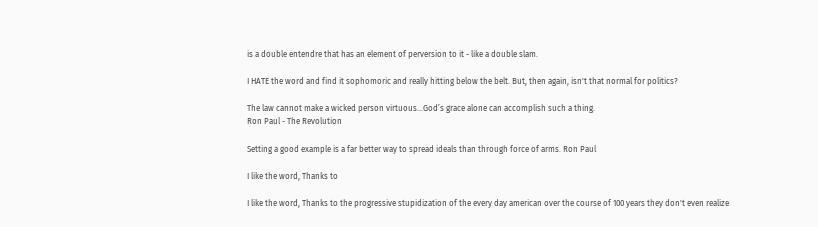is a double entendre that has an element of perversion to it - like a double slam.

I HATE the word and find it sophomoric and really hitting below the belt. But, then again, isn't that normal for politics?

The law cannot make a wicked person virtuous…God’s grace alone can accomplish such a thing.
Ron Paul - The Revolution

Setting a good example is a far better way to spread ideals than through force of arms. Ron Paul

I like the word, Thanks to

I like the word, Thanks to the progressive stupidization of the every day american over the course of 100 years they don't even realize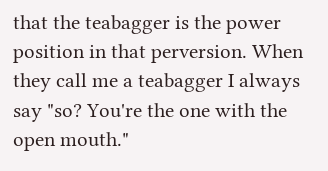that the teabagger is the power position in that perversion. When they call me a teabagger I always say "so? You're the one with the open mouth."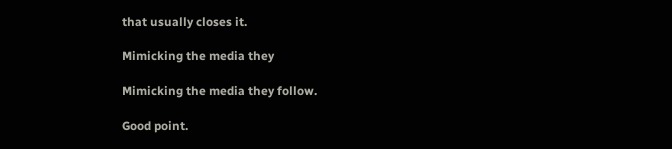that usually closes it.

Mimicking the media they

Mimicking the media they follow.

Good point.